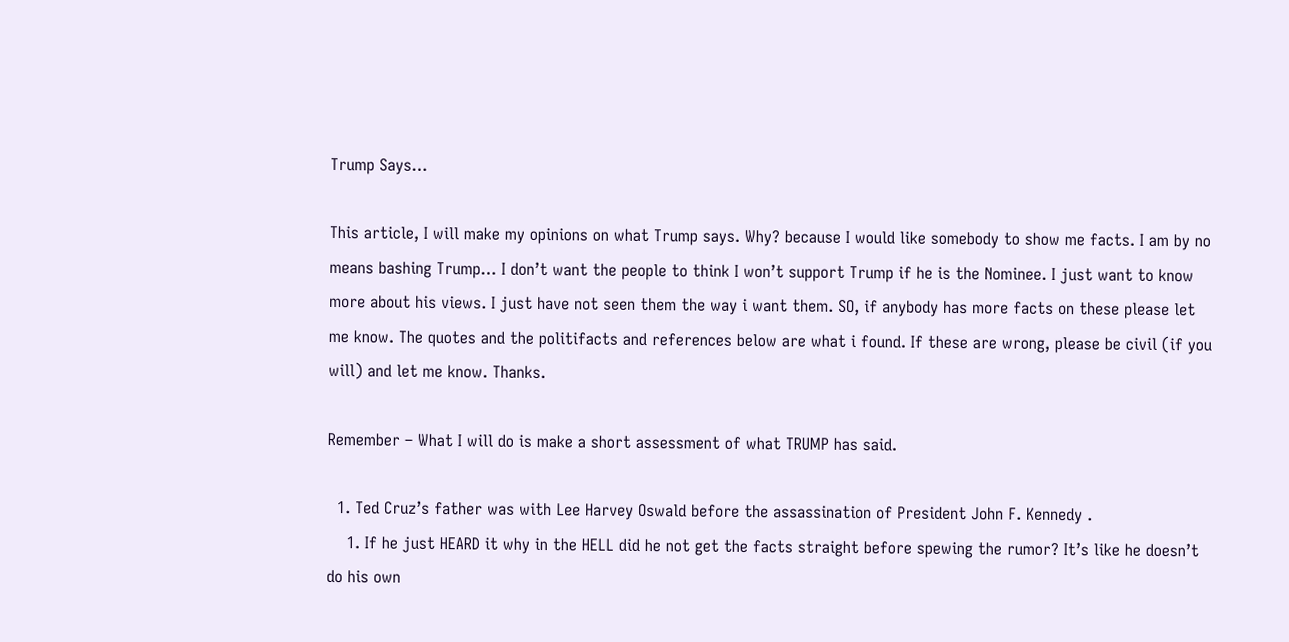Trump Says…

This article, I will make my opinions on what Trump says. Why? because I would like somebody to show me facts. I am by no means bashing Trump… I don’t want the people to think I won’t support Trump if he is the Nominee. I just want to know more about his views. I just have not seen them the way i want them. SO, if anybody has more facts on these please let me know. The quotes and the politifacts and references below are what i found. If these are wrong, please be civil (if you will) and let me know. Thanks.

Remember – What I will do is make a short assessment of what TRUMP has said.

  1. Ted Cruz’s father was with Lee Harvey Oswald before the assassination of President John F. Kennedy .
    1. If he just HEARD it why in the HELL did he not get the facts straight before spewing the rumor? It’s like he doesn’t do his own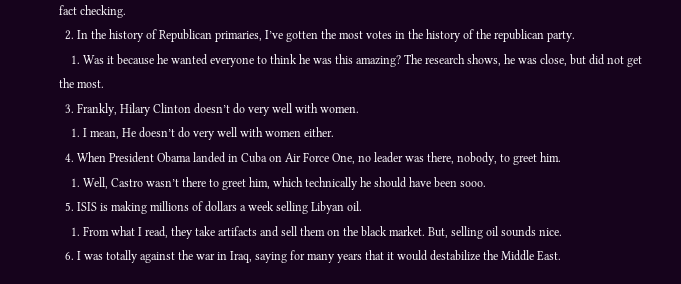fact checking.
  2. In the history of Republican primaries, I’ve gotten the most votes in the history of the republican party.
    1. Was it because he wanted everyone to think he was this amazing? The research shows, he was close, but did not get the most.
  3. Frankly, Hilary Clinton doesn’t do very well with women.
    1. I mean, He doesn’t do very well with women either.
  4. When President Obama landed in Cuba on Air Force One, no leader was there, nobody, to greet him.
    1. Well, Castro wasn’t there to greet him, which technically he should have been sooo.
  5. ISIS is making millions of dollars a week selling Libyan oil.
    1. From what I read, they take artifacts and sell them on the black market. But, selling oil sounds nice.
  6. I was totally against the war in Iraq, saying for many years that it would destabilize the Middle East.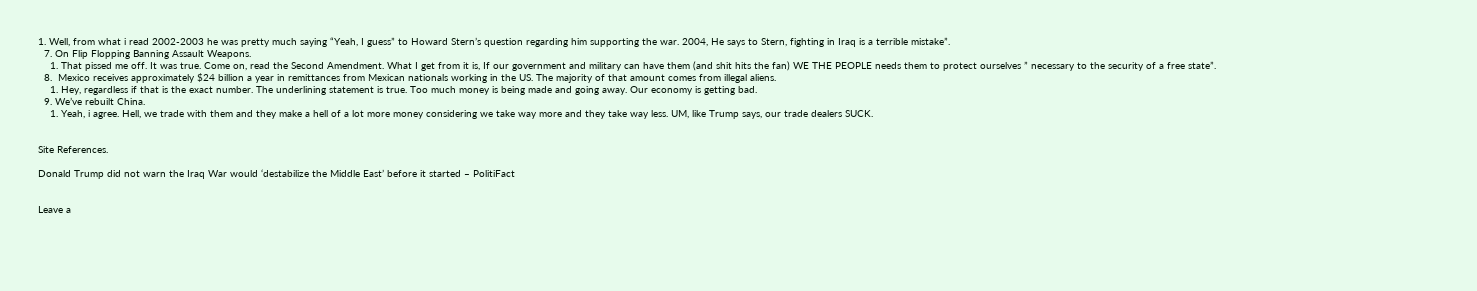1. Well, from what i read 2002-2003 he was pretty much saying “Yeah, I guess” to Howard Stern’s question regarding him supporting the war. 2004, He says to Stern, fighting in Iraq is a terrible mistake”.
  7. On Flip Flopping Banning Assault Weapons.
    1. That pissed me off. It was true. Come on, read the Second Amendment. What I get from it is, If our government and military can have them (and shit hits the fan) WE THE PEOPLE needs them to protect ourselves ” necessary to the security of a free state”.
  8.  Mexico receives approximately $24 billion a year in remittances from Mexican nationals working in the US. The majority of that amount comes from illegal aliens.
    1. Hey, regardless if that is the exact number. The underlining statement is true. Too much money is being made and going away. Our economy is getting bad.
  9. We’ve rebuilt China.
    1. Yeah, i agree. Hell, we trade with them and they make a hell of a lot more money considering we take way more and they take way less. UM, like Trump says, our trade dealers SUCK.


Site References.

Donald Trump did not warn the Iraq War would ‘destabilize the Middle East’ before it started – PolitiFact


Leave a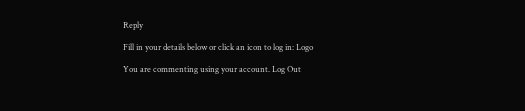Reply

Fill in your details below or click an icon to log in: Logo

You are commenting using your account. Log Out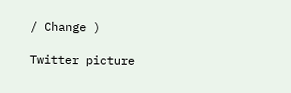/ Change )

Twitter picture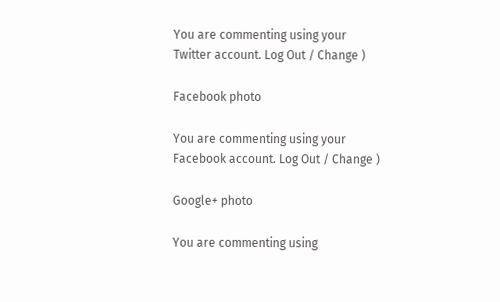You are commenting using your Twitter account. Log Out / Change )

Facebook photo

You are commenting using your Facebook account. Log Out / Change )

Google+ photo

You are commenting using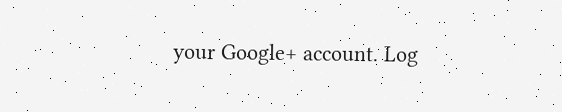your Google+ account. Log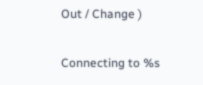Out / Change )

Connecting to %s